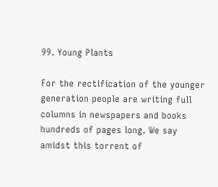99. Young Plants

For the rectification of the younger generation people are writing full columns in newspapers and books hundreds of pages long. We say amidst this torrent of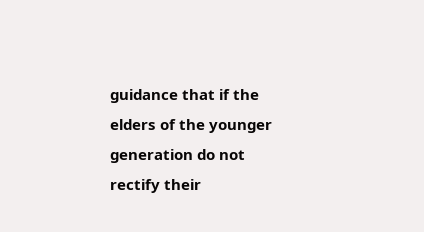guidance that if the elders of the younger generation do not rectify their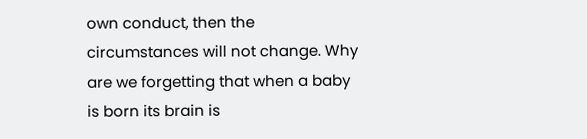own conduct, then the circumstances will not change. Why are we forgetting that when a baby is born its brain is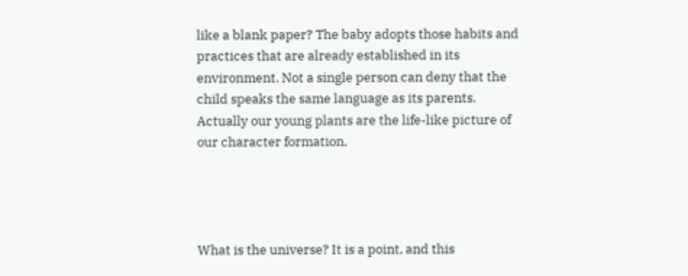like a blank paper? The baby adopts those habits and practices that are already established in its environment. Not a single person can deny that the child speaks the same language as its parents. Actually our young plants are the life-like picture of our character formation.




What is the universe? It is a point, and this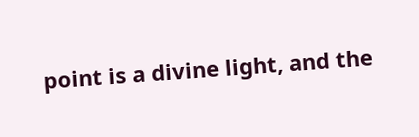point is a divine light, and the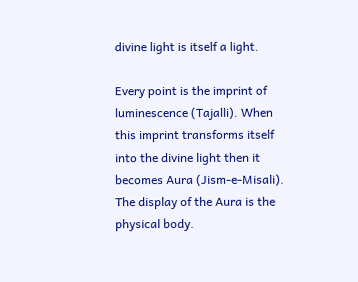divine light is itself a light.

Every point is the imprint of luminescence (Tajalli). When this imprint transforms itself into the divine light then it becomes Aura (Jism-e-Misali). The display of the Aura is the physical body.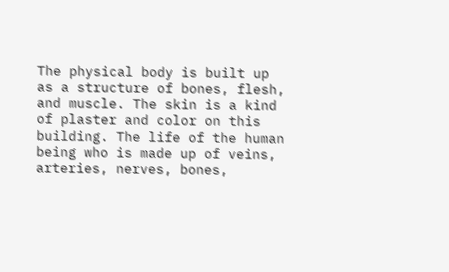The physical body is built up as a structure of bones, flesh, and muscle. The skin is a kind of plaster and color on this building. The life of the human being who is made up of veins, arteries, nerves, bones,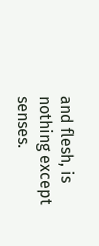and flesh, is nothing except senses.